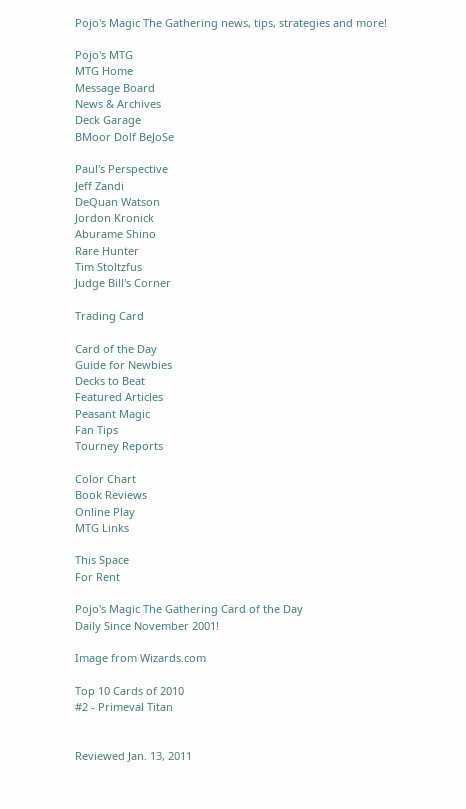Pojo's Magic The Gathering news, tips, strategies and more!

Pojo's MTG
MTG Home
Message Board
News & Archives
Deck Garage
BMoor Dolf BeJoSe

Paul's Perspective
Jeff Zandi
DeQuan Watson
Jordon Kronick
Aburame Shino
Rare Hunter
Tim Stoltzfus
Judge Bill's Corner

Trading Card

Card of the Day
Guide for Newbies
Decks to Beat
Featured Articles
Peasant Magic
Fan Tips
Tourney Reports

Color Chart
Book Reviews
Online Play
MTG Links

This Space
For Rent

Pojo's Magic The Gathering Card of the Day
Daily Since November 2001!

Image from Wizards.com

Top 10 Cards of 2010
#2 - Primeval Titan


Reviewed Jan. 13, 2011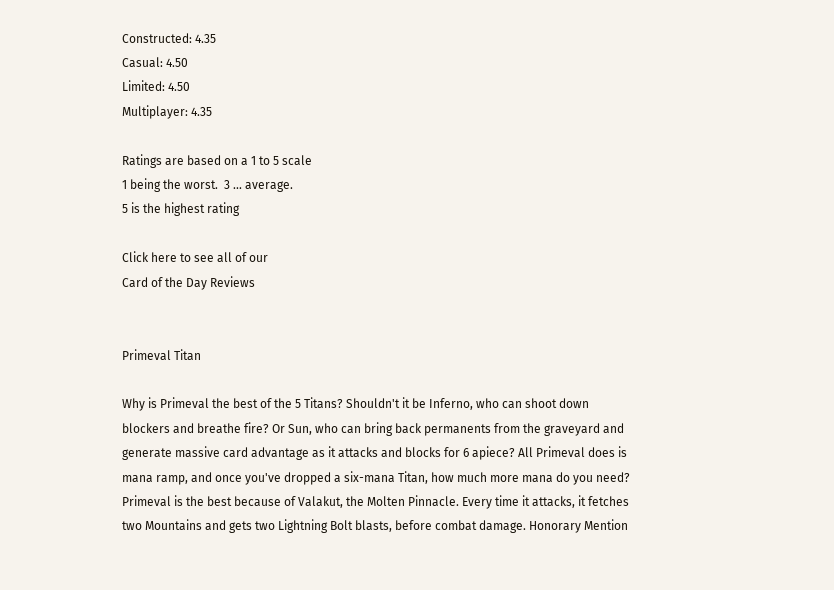Constructed: 4.35
Casual: 4.50
Limited: 4.50
Multiplayer: 4.35

Ratings are based on a 1 to 5 scale
1 being the worst.  3 ... average.
5 is the highest rating

Click here to see all of our
Card of the Day Reviews


Primeval Titan

Why is Primeval the best of the 5 Titans? Shouldn't it be Inferno, who can shoot down blockers and breathe fire? Or Sun, who can bring back permanents from the graveyard and generate massive card advantage as it attacks and blocks for 6 apiece? All Primeval does is mana ramp, and once you've dropped a six-mana Titan, how much more mana do you need?
Primeval is the best because of Valakut, the Molten Pinnacle. Every time it attacks, it fetches two Mountains and gets two Lightning Bolt blasts, before combat damage. Honorary Mention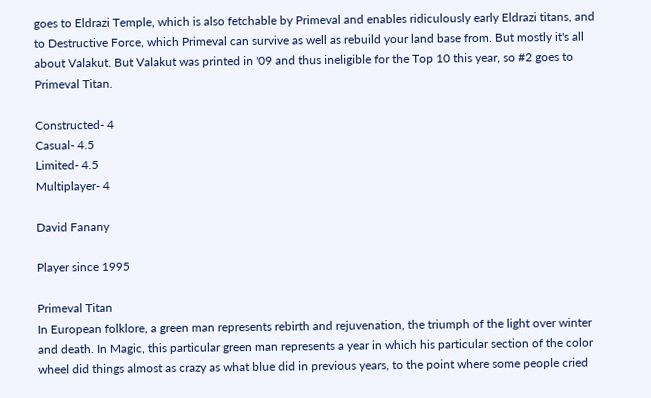goes to Eldrazi Temple, which is also fetchable by Primeval and enables ridiculously early Eldrazi titans, and to Destructive Force, which Primeval can survive as well as rebuild your land base from. But mostly it's all about Valakut. But Valakut was printed in '09 and thus ineligible for the Top 10 this year, so #2 goes to Primeval Titan.

Constructed- 4
Casual- 4.5
Limited- 4.5
Multiplayer- 4

David Fanany

Player since 1995

Primeval Titan
In European folklore, a green man represents rebirth and rejuvenation, the triumph of the light over winter and death. In Magic, this particular green man represents a year in which his particular section of the color wheel did things almost as crazy as what blue did in previous years, to the point where some people cried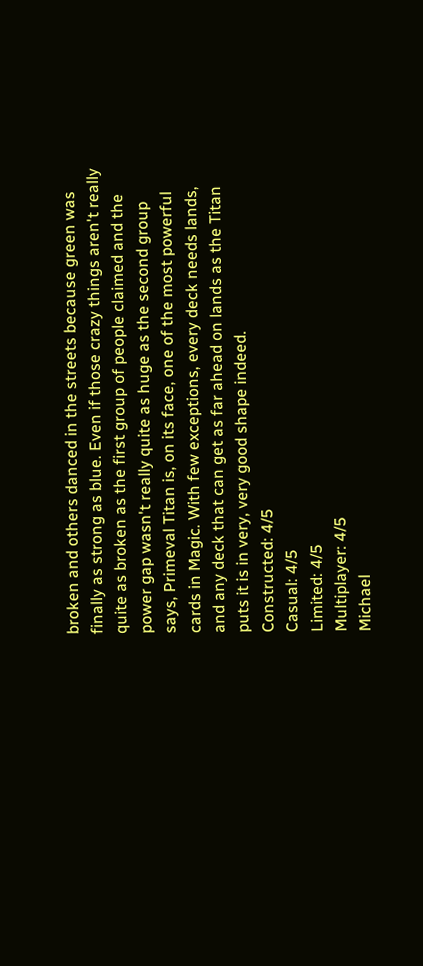broken and others danced in the streets because green was finally as strong as blue. Even if those crazy things aren't really quite as broken as the first group of people claimed and the power gap wasn't really quite as huge as the second group says, Primeval Titan is, on its face, one of the most powerful cards in Magic. With few exceptions, every deck needs lands, and any deck that can get as far ahead on lands as the Titan puts it is in very, very good shape indeed.
Constructed: 4/5
Casual: 4/5
Limited: 4/5
Multiplayer: 4/5
Michael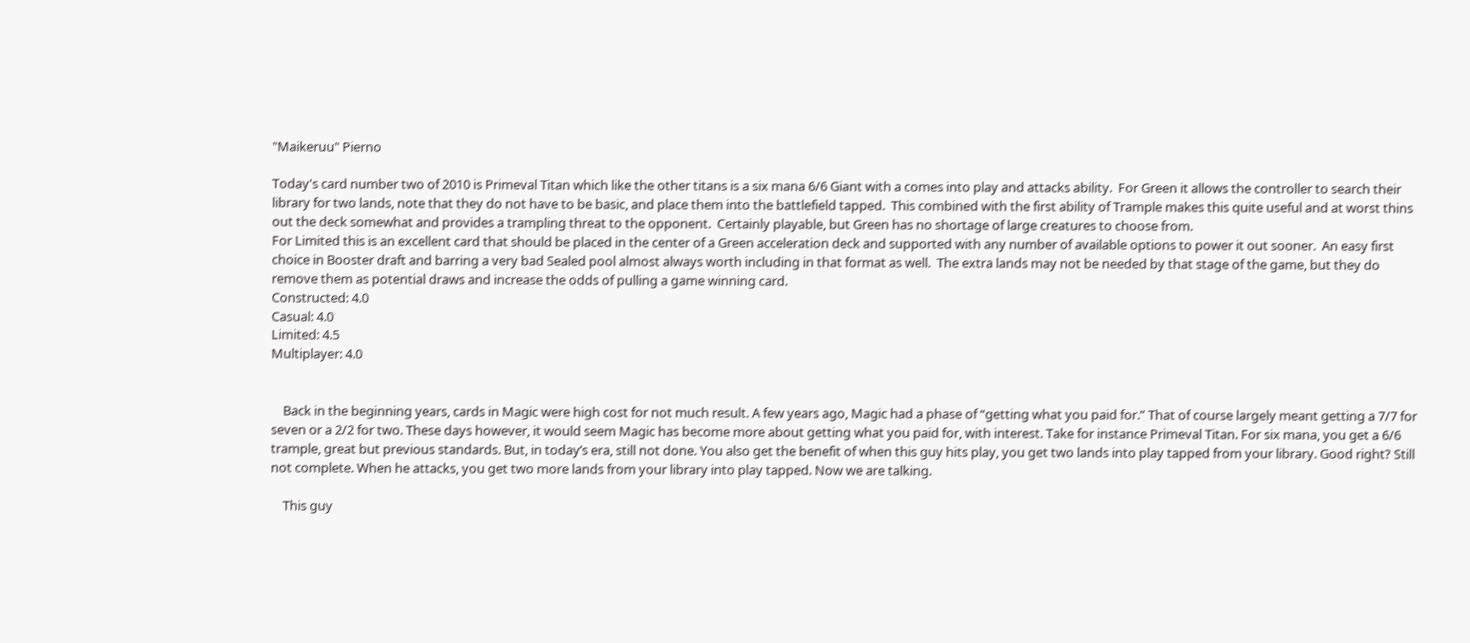"Maikeruu" Pierno

Today's card number two of 2010 is Primeval Titan which like the other titans is a six mana 6/6 Giant with a comes into play and attacks ability.  For Green it allows the controller to search their library for two lands, note that they do not have to be basic, and place them into the battlefield tapped.  This combined with the first ability of Trample makes this quite useful and at worst thins out the deck somewhat and provides a trampling threat to the opponent.  Certainly playable, but Green has no shortage of large creatures to choose from.
For Limited this is an excellent card that should be placed in the center of a Green acceleration deck and supported with any number of available options to power it out sooner.  An easy first choice in Booster draft and barring a very bad Sealed pool almost always worth including in that format as well.  The extra lands may not be needed by that stage of the game, but they do remove them as potential draws and increase the odds of pulling a game winning card.
Constructed: 4.0
Casual: 4.0
Limited: 4.5
Multiplayer: 4.0


    Back in the beginning years, cards in Magic were high cost for not much result. A few years ago, Magic had a phase of “getting what you paid for.” That of course largely meant getting a 7/7 for seven or a 2/2 for two. These days however, it would seem Magic has become more about getting what you paid for, with interest. Take for instance Primeval Titan. For six mana, you get a 6/6 trample, great but previous standards. But, in today’s era, still not done. You also get the benefit of when this guy hits play, you get two lands into play tapped from your library. Good right? Still not complete. When he attacks, you get two more lands from your library into play tapped. Now we are talking.

    This guy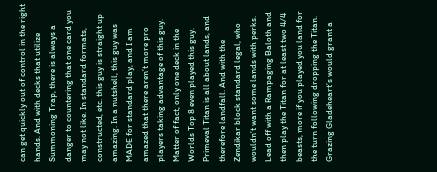can get quickly out of control in the right hands. And with decks that utilize Summoning Trap, there is always a danger to countering that one card you may not like. In standard formats, constructed, etc. this guy is straight up amazing. In a nutshell, this guy was MADE for standard play, and I am amazed that there aren’t more pro players taking advantage of this guy. Matter of fact, only one deck in the Worlds Top 8 even played this guy. Primeval Titan is all about lands, and therefore landfall. And with the Zendikar block standard legal, who wouldn’t want some lands with perks. Lead off with a Rampaging Baloth and then play the Titan for at least two 4/4 beasts, more if you played you land for the turn following dropping the Titan. Grazing Gladeheart’s would grant a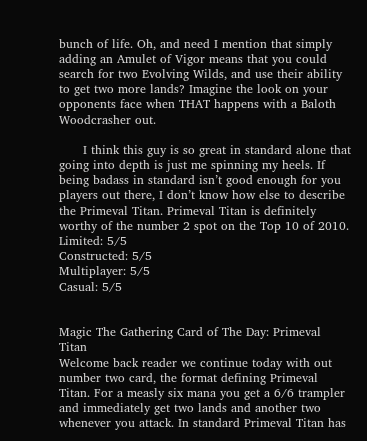bunch of life. Oh, and need I mention that simply adding an Amulet of Vigor means that you could search for two Evolving Wilds, and use their ability to get two more lands? Imagine the look on your opponents face when THAT happens with a Baloth Woodcrasher out.

      I think this guy is so great in standard alone that going into depth is just me spinning my heels. If being badass in standard isn’t good enough for you players out there, I don’t know how else to describe the Primeval Titan. Primeval Titan is definitely worthy of the number 2 spot on the Top 10 of 2010.
Limited: 5/5
Constructed: 5/5
Multiplayer: 5/5
Casual: 5/5


Magic The Gathering Card of The Day: Primeval Titan
Welcome back reader we continue today with out number two card, the format defining Primeval Titan. For a measly six mana you get a 6/6 trampler and immediately get two lands and another two whenever you attack. In standard Primeval Titan has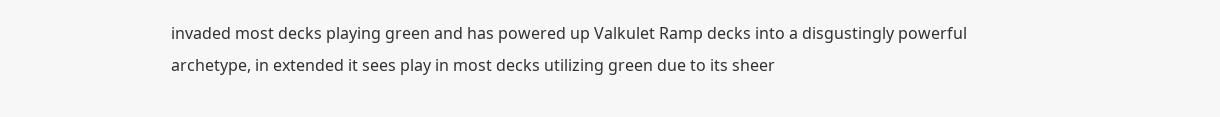invaded most decks playing green and has powered up Valkulet Ramp decks into a disgustingly powerful archetype, in extended it sees play in most decks utilizing green due to its sheer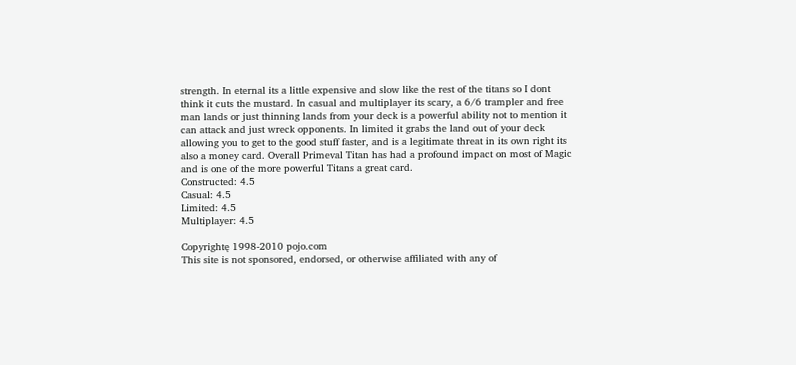strength. In eternal its a little expensive and slow like the rest of the titans so I dont think it cuts the mustard. In casual and multiplayer its scary, a 6/6 trampler and free man lands or just thinning lands from your deck is a powerful ability not to mention it can attack and just wreck opponents. In limited it grabs the land out of your deck allowing you to get to the good stuff faster, and is a legitimate threat in its own right its also a money card. Overall Primeval Titan has had a profound impact on most of Magic and is one of the more powerful Titans a great card.
Constructed: 4.5
Casual: 4.5
Limited: 4.5
Multiplayer: 4.5

Copyrightę 1998-2010 pojo.com
This site is not sponsored, endorsed, or otherwise affiliated with any of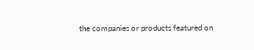the companies or products featured on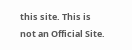this site. This is not an Official Site.